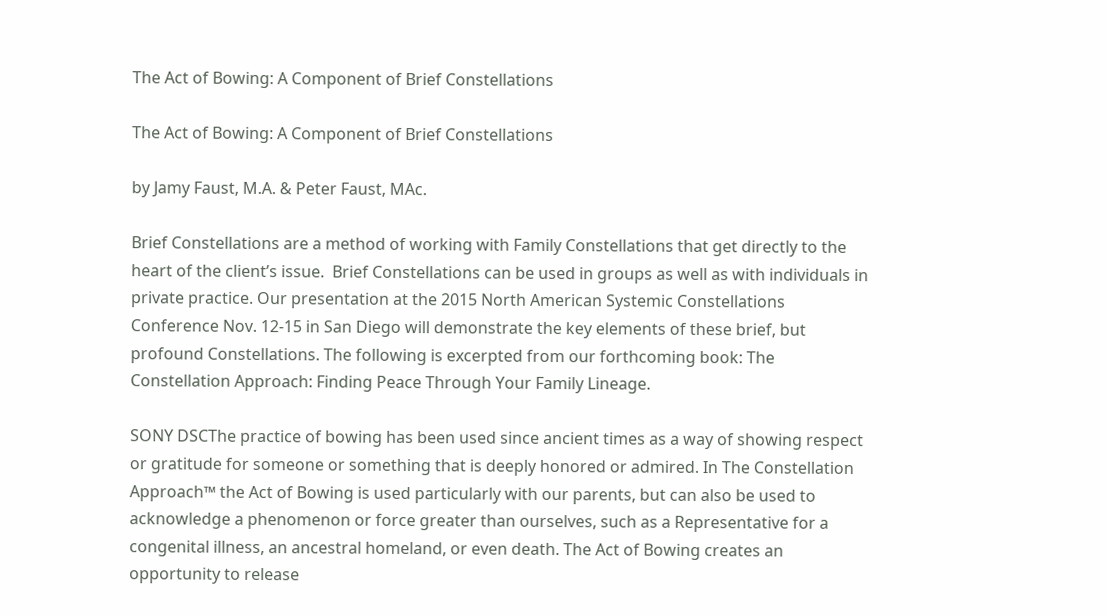The Act of Bowing: A Component of Brief Constellations

The Act of Bowing: A Component of Brief Constellations

by Jamy Faust, M.A. & Peter Faust, MAc.

Brief Constellations are a method of working with Family Constellations that get directly to the heart of the client’s issue.  Brief Constellations can be used in groups as well as with individuals in private practice. Our presentation at the 2015 North American Systemic Constellations Conference Nov. 12-15 in San Diego will demonstrate the key elements of these brief, but profound Constellations. The following is excerpted from our forthcoming book: The Constellation Approach: Finding Peace Through Your Family Lineage.

SONY DSCThe practice of bowing has been used since ancient times as a way of showing respect or gratitude for someone or something that is deeply honored or admired. In The Constellation Approach™ the Act of Bowing is used particularly with our parents, but can also be used to acknowledge a phenomenon or force greater than ourselves, such as a Representative for a congenital illness, an ancestral homeland, or even death. The Act of Bowing creates an opportunity to release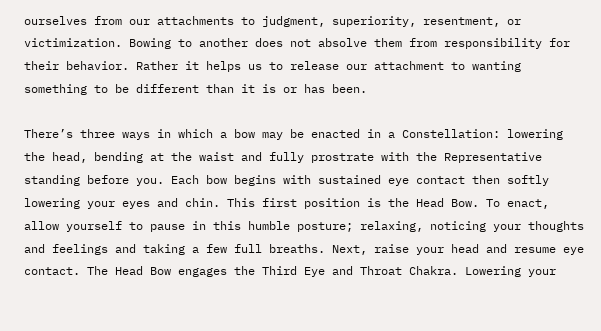ourselves from our attachments to judgment, superiority, resentment, or victimization. Bowing to another does not absolve them from responsibility for their behavior. Rather it helps us to release our attachment to wanting something to be different than it is or has been.

There’s three ways in which a bow may be enacted in a Constellation: lowering the head, bending at the waist and fully prostrate with the Representative standing before you. Each bow begins with sustained eye contact then softly lowering your eyes and chin. This first position is the Head Bow. To enact, allow yourself to pause in this humble posture; relaxing, noticing your thoughts and feelings and taking a few full breaths. Next, raise your head and resume eye contact. The Head Bow engages the Third Eye and Throat Chakra. Lowering your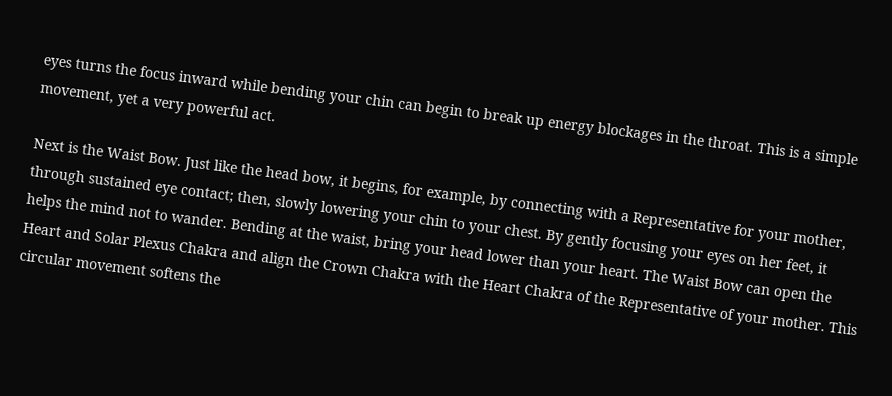eyes turns the focus inward while bending your chin can begin to break up energy blockages in the throat. This is a simple movement, yet a very powerful act.

Next is the Waist Bow. Just like the head bow, it begins, for example, by connecting with a Representative for your mother, through sustained eye contact; then, slowly lowering your chin to your chest. By gently focusing your eyes on her feet, it helps the mind not to wander. Bending at the waist, bring your head lower than your heart. The Waist Bow can open the Heart and Solar Plexus Chakra and align the Crown Chakra with the Heart Chakra of the Representative of your mother. This circular movement softens the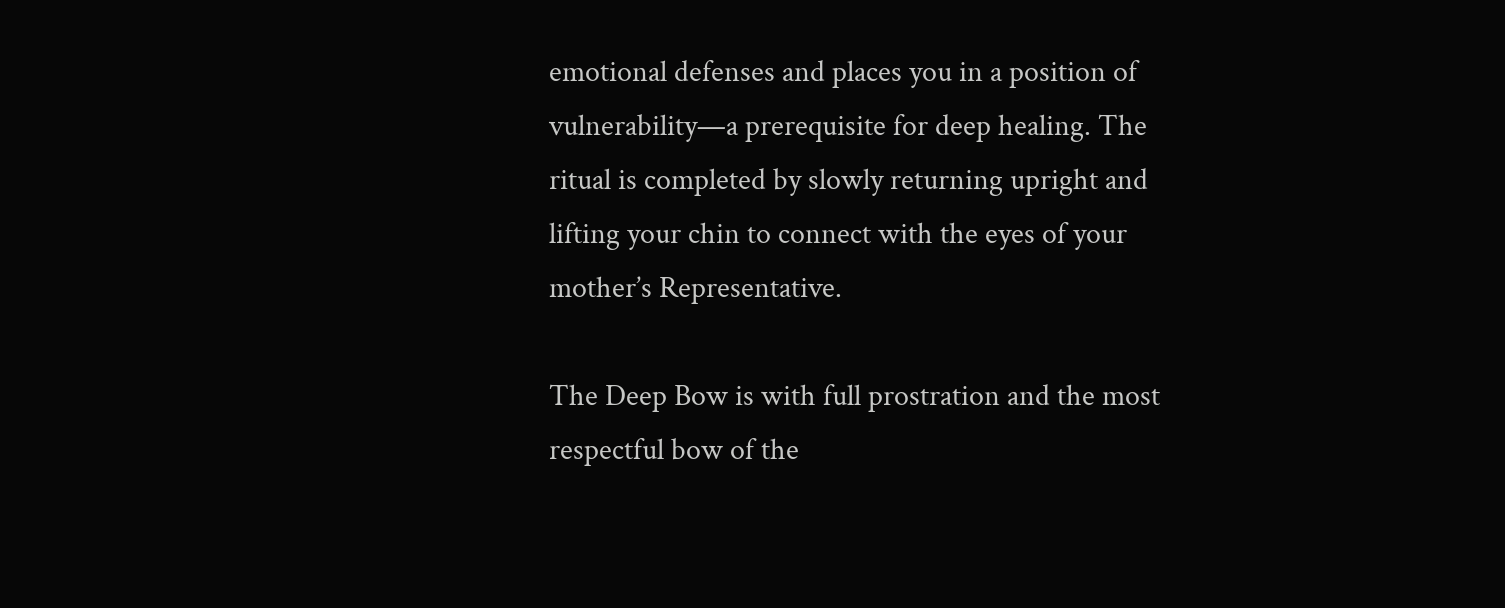emotional defenses and places you in a position of vulnerability—a prerequisite for deep healing. The ritual is completed by slowly returning upright and lifting your chin to connect with the eyes of your mother’s Representative.

The Deep Bow is with full prostration and the most respectful bow of the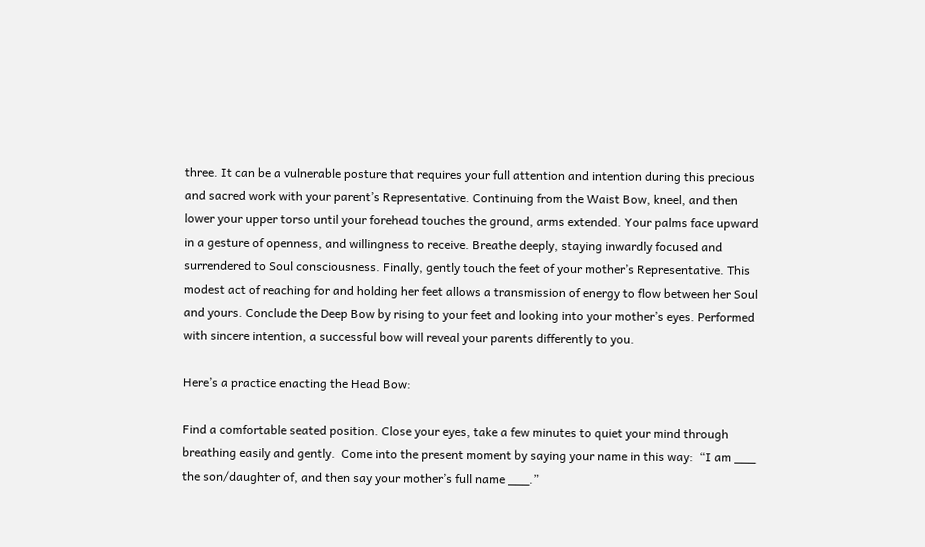three. It can be a vulnerable posture that requires your full attention and intention during this precious and sacred work with your parent’s Representative. Continuing from the Waist Bow, kneel, and then lower your upper torso until your forehead touches the ground, arms extended. Your palms face upward in a gesture of openness, and willingness to receive. Breathe deeply, staying inwardly focused and surrendered to Soul consciousness. Finally, gently touch the feet of your mother’s Representative. This modest act of reaching for and holding her feet allows a transmission of energy to flow between her Soul and yours. Conclude the Deep Bow by rising to your feet and looking into your mother’s eyes. Performed with sincere intention, a successful bow will reveal your parents differently to you.

Here’s a practice enacting the Head Bow:

Find a comfortable seated position. Close your eyes, take a few minutes to quiet your mind through breathing easily and gently.  Come into the present moment by saying your name in this way:  “I am ___ the son/daughter of, and then say your mother’s full name ___.”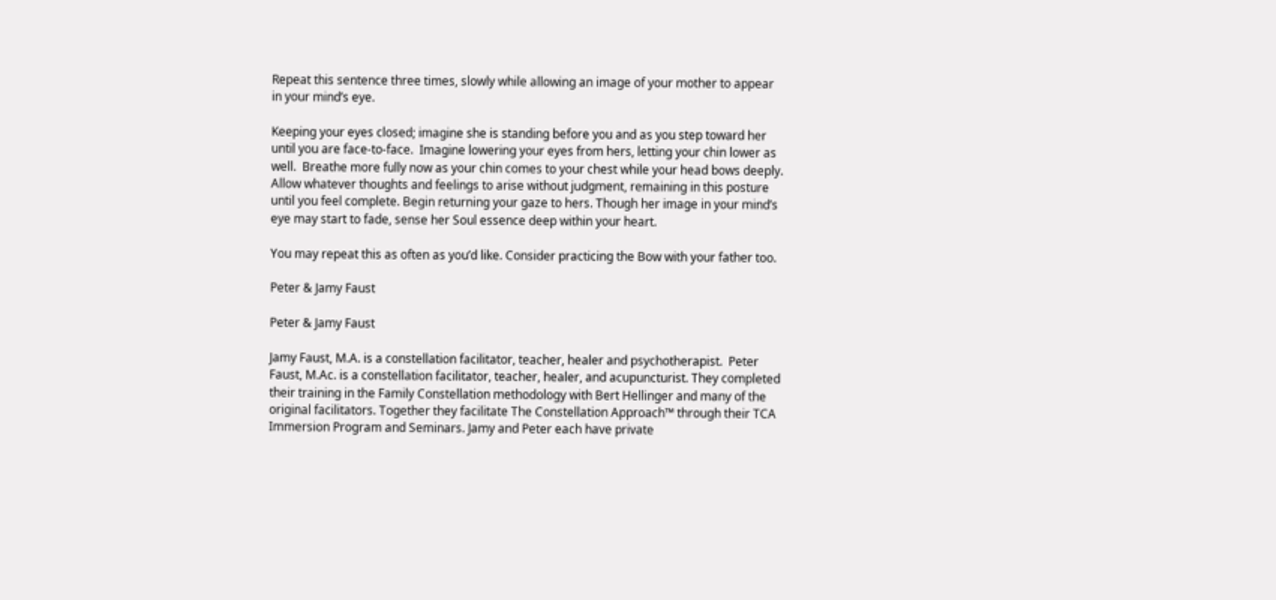Repeat this sentence three times, slowly while allowing an image of your mother to appear in your mind’s eye.

Keeping your eyes closed; imagine she is standing before you and as you step toward her until you are face-to-face.  Imagine lowering your eyes from hers, letting your chin lower as well.  Breathe more fully now as your chin comes to your chest while your head bows deeply.  Allow whatever thoughts and feelings to arise without judgment, remaining in this posture until you feel complete. Begin returning your gaze to hers. Though her image in your mind’s eye may start to fade, sense her Soul essence deep within your heart.

You may repeat this as often as you’d like. Consider practicing the Bow with your father too.

Peter & Jamy Faust

Peter & Jamy Faust

Jamy Faust, M.A. is a constellation facilitator, teacher, healer and psychotherapist.  Peter Faust, M.Ac. is a constellation facilitator, teacher, healer, and acupuncturist. They completed their training in the Family Constellation methodology with Bert Hellinger and many of the original facilitators. Together they facilitate The Constellation Approach™ through their TCA Immersion Program and Seminars. Jamy and Peter each have private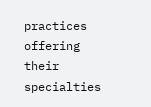practices offering their specialties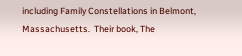including Family Constellations in Belmont, Massachusetts.  Their book, The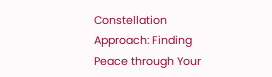Constellation Approach: Finding Peace through Your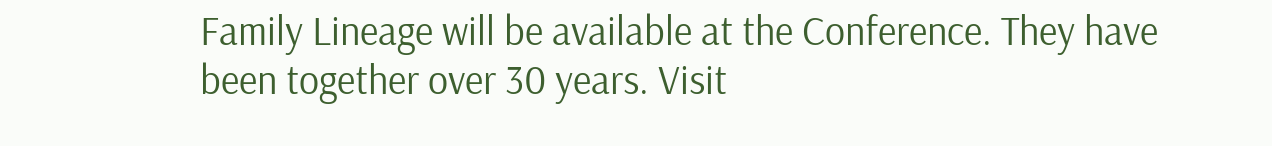Family Lineage will be available at the Conference. They have been together over 30 years. Visit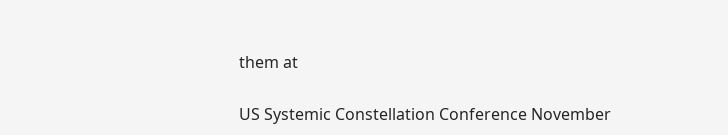them at

US Systemic Constellation Conference November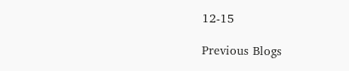12-15

Previous Blogs